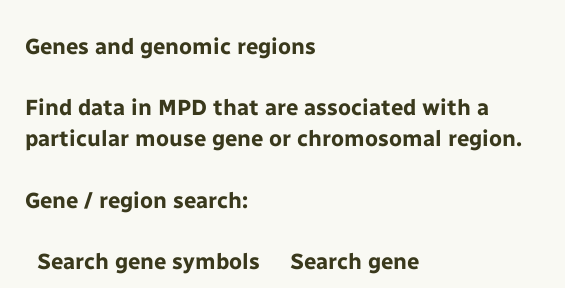Genes and genomic regions

Find data in MPD that are associated with a particular mouse gene or chromosomal region.

Gene / region search:

  Search gene symbols     Search gene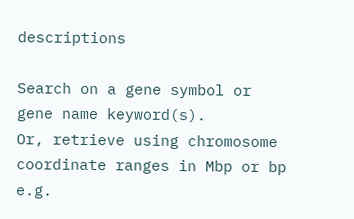descriptions

Search on a gene symbol or gene name keyword(s).
Or, retrieve using chromosome coordinate ranges in Mbp or bp e.g.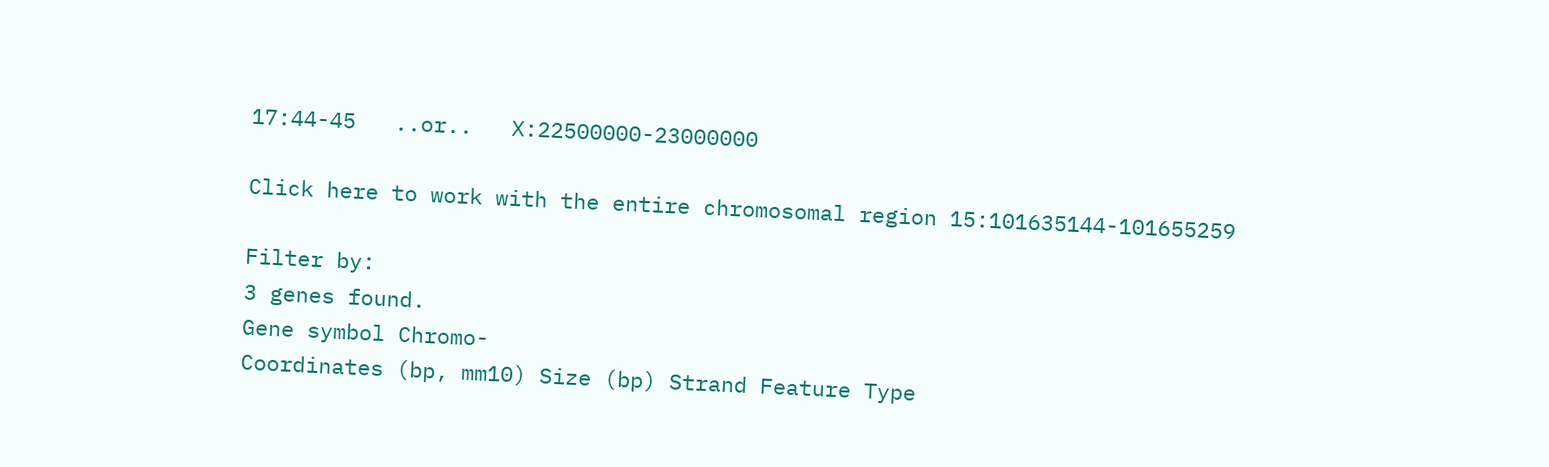17:44-45   ..or..   X:22500000-23000000

Click here to work with the entire chromosomal region 15:101635144-101655259

Filter by:
3 genes found.
Gene symbol Chromo-
Coordinates (bp, mm10) Size (bp) Strand Feature Type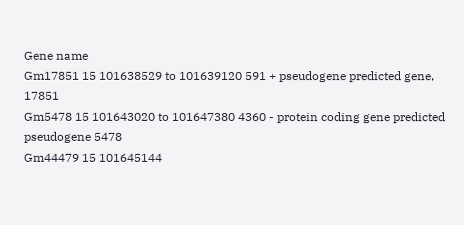Gene name
Gm17851 15 101638529 to 101639120 591 + pseudogene predicted gene, 17851
Gm5478 15 101643020 to 101647380 4360 - protein coding gene predicted pseudogene 5478
Gm44479 15 101645144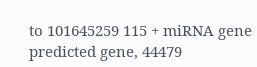to 101645259 115 + miRNA gene predicted gene, 44479